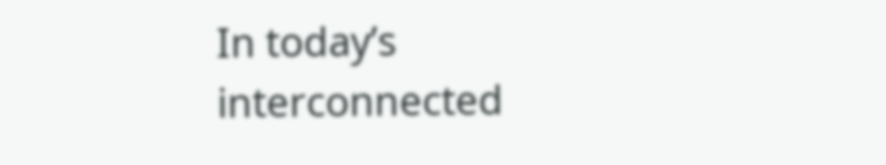In today’s interconnected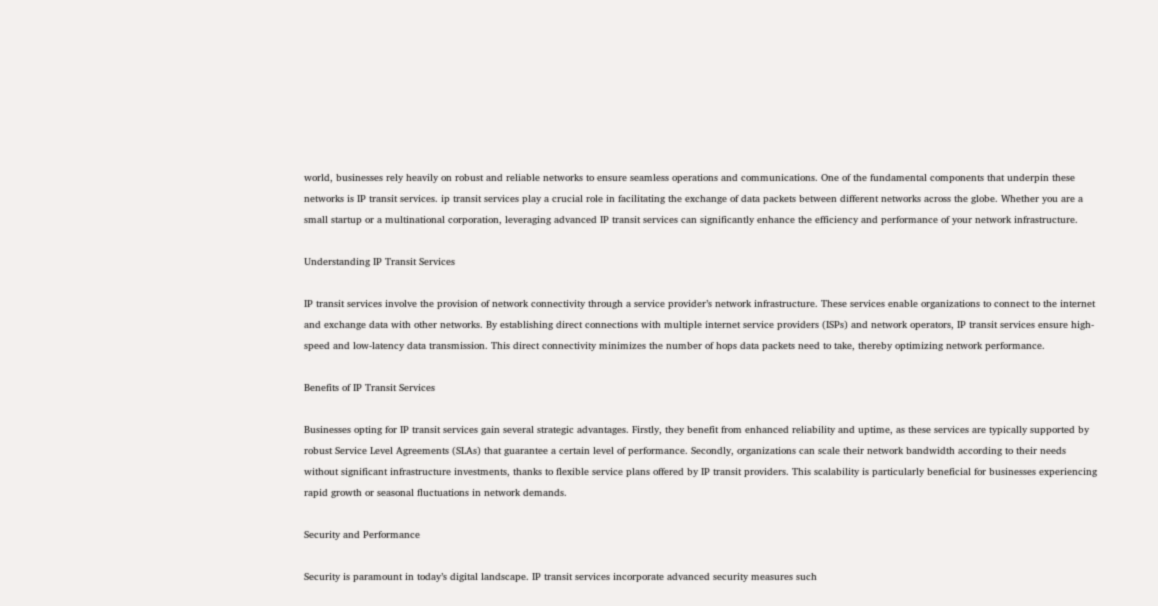world, businesses rely heavily on robust and reliable networks to ensure seamless operations and communications. One of the fundamental components that underpin these networks is IP transit services. ip transit services play a crucial role in facilitating the exchange of data packets between different networks across the globe. Whether you are a small startup or a multinational corporation, leveraging advanced IP transit services can significantly enhance the efficiency and performance of your network infrastructure.

Understanding IP Transit Services

IP transit services involve the provision of network connectivity through a service provider’s network infrastructure. These services enable organizations to connect to the internet and exchange data with other networks. By establishing direct connections with multiple internet service providers (ISPs) and network operators, IP transit services ensure high-speed and low-latency data transmission. This direct connectivity minimizes the number of hops data packets need to take, thereby optimizing network performance.

Benefits of IP Transit Services

Businesses opting for IP transit services gain several strategic advantages. Firstly, they benefit from enhanced reliability and uptime, as these services are typically supported by robust Service Level Agreements (SLAs) that guarantee a certain level of performance. Secondly, organizations can scale their network bandwidth according to their needs without significant infrastructure investments, thanks to flexible service plans offered by IP transit providers. This scalability is particularly beneficial for businesses experiencing rapid growth or seasonal fluctuations in network demands.

Security and Performance

Security is paramount in today’s digital landscape. IP transit services incorporate advanced security measures such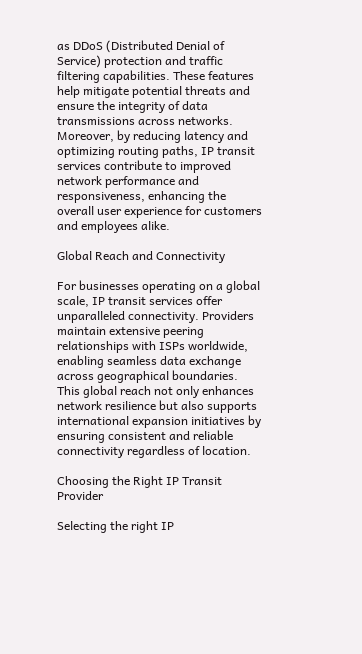as DDoS (Distributed Denial of Service) protection and traffic filtering capabilities. These features help mitigate potential threats and ensure the integrity of data transmissions across networks. Moreover, by reducing latency and optimizing routing paths, IP transit services contribute to improved network performance and responsiveness, enhancing the overall user experience for customers and employees alike.

Global Reach and Connectivity

For businesses operating on a global scale, IP transit services offer unparalleled connectivity. Providers maintain extensive peering relationships with ISPs worldwide, enabling seamless data exchange across geographical boundaries. This global reach not only enhances network resilience but also supports international expansion initiatives by ensuring consistent and reliable connectivity regardless of location.

Choosing the Right IP Transit Provider

Selecting the right IP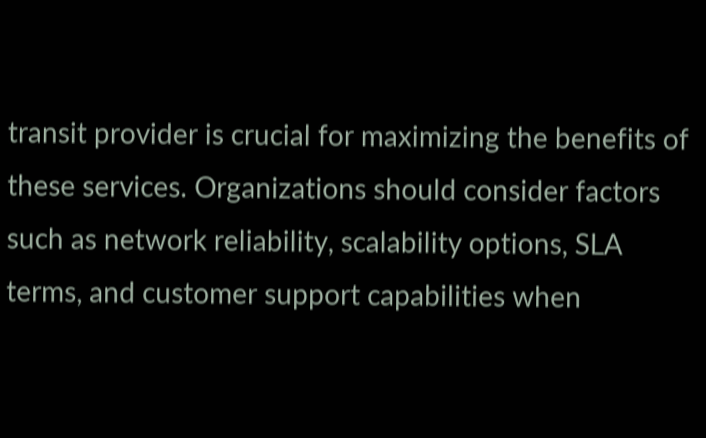transit provider is crucial for maximizing the benefits of these services. Organizations should consider factors such as network reliability, scalability options, SLA terms, and customer support capabilities when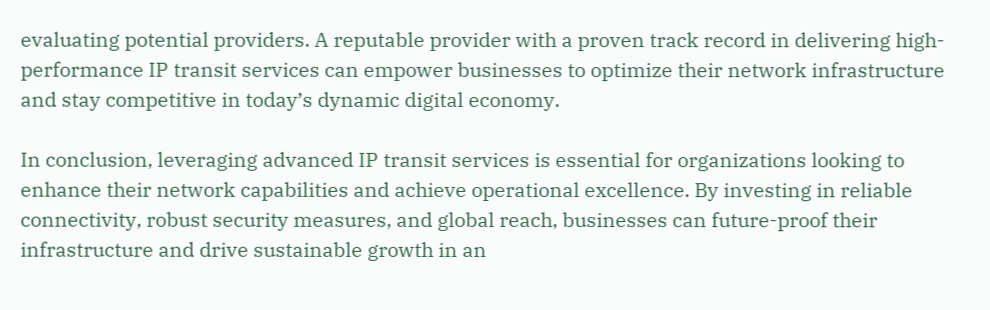evaluating potential providers. A reputable provider with a proven track record in delivering high-performance IP transit services can empower businesses to optimize their network infrastructure and stay competitive in today’s dynamic digital economy.

In conclusion, leveraging advanced IP transit services is essential for organizations looking to enhance their network capabilities and achieve operational excellence. By investing in reliable connectivity, robust security measures, and global reach, businesses can future-proof their infrastructure and drive sustainable growth in an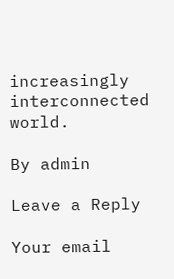increasingly interconnected world.

By admin

Leave a Reply

Your email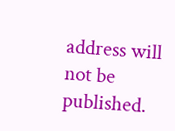address will not be published.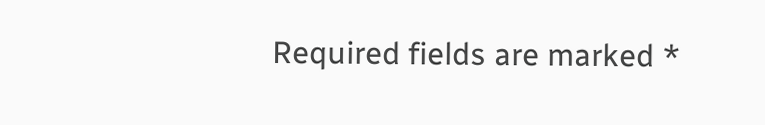Required fields are marked *